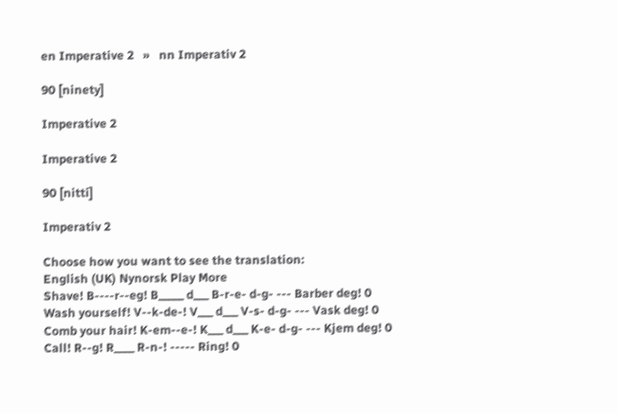en Imperative 2   »   nn Imperativ 2

90 [ninety]

Imperative 2

Imperative 2

90 [nitti]

Imperativ 2

Choose how you want to see the translation:
English (UK) Nynorsk Play More
Shave! B----r--eg! B_____ d___ B-r-e- d-g- --- Barber deg! 0
Wash yourself! V--k-de-! V___ d___ V-s- d-g- --- Vask deg! 0
Comb your hair! K-em--e-! K___ d___ K-e- d-g- --- Kjem deg! 0
Call! R--g! R____ R-n-! ----- Ring! 0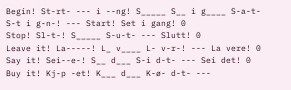Begin! St-rt- --- i --ng! S_____ S__ i g____ S-a-t- S-t i g-n-! --- Start! Set i gang! 0
Stop! Sl-t-! S_____ S-u-t- --- Slutt! 0
Leave it! La-----! L_ v____ L- v-r-! --- La vere! 0
Say it! Sei--e-! S__ d___ S-i d-t- --- Sei det! 0
Buy it! Kj-p -et! K___ d___ K-ø- d-t- ---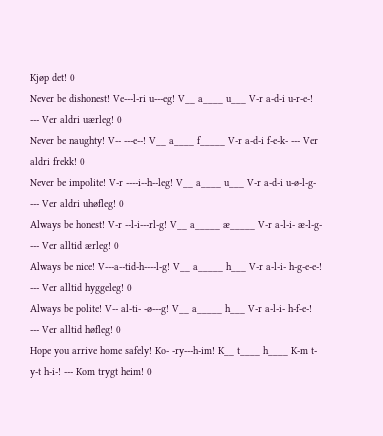Kjøp det! 0
Never be dishonest! Ve---l-ri u---eg! V__ a____ u___ V-r a-d-i u-r-e-! --- Ver aldri uærleg! 0
Never be naughty! V-- ---e--! V__ a____ f_____ V-r a-d-i f-e-k- --- Ver aldri frekk! 0
Never be impolite! V-r ----i--h--leg! V__ a____ u___ V-r a-d-i u-ø-l-g- --- Ver aldri uhøfleg! 0
Always be honest! V-r --l-i---rl-g! V__ a_____ æ_____ V-r a-l-i- æ-l-g- --- Ver alltid ærleg! 0
Always be nice! V---a--tid-h----l-g! V__ a_____ h___ V-r a-l-i- h-g-e-e-! --- Ver alltid hyggeleg! 0
Always be polite! V-- al-ti- -ø---g! V__ a_____ h___ V-r a-l-i- h-f-e-! --- Ver alltid høfleg! 0
Hope you arrive home safely! Ko- -ry---h-im! K__ t____ h____ K-m t-y-t h-i-! --- Kom trygt heim! 0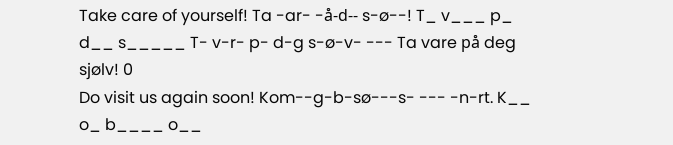Take care of yourself! Ta -ar- -å-d-- s-ø--! T_ v___ p_ d__ s_____ T- v-r- p- d-g s-ø-v- --- Ta vare på deg sjølv! 0
Do visit us again soon! Kom--g-b-sø---s- --- -n-rt. K__ o_ b____ o__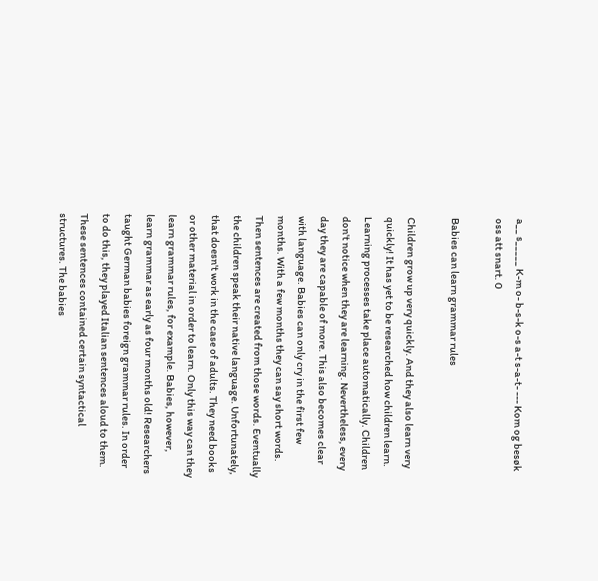a__ s_____ K-m o- b-s-k o-s a-t s-a-t- --- Kom og besøk oss att snart. 0

Babies can learn grammar rules

Children grow up very quickly. And they also learn very quickly! It has yet to be researched how children learn. Learning processes take place automatically. Children don't notice when they are learning. Nevertheless, every day they are capable of more. This also becomes clear with language. Babies can only cry in the first few months. With a few months they can say short words. Then sentences are created from those words. Eventually the children speak their native language. Unfortunately, that doesn't work in the case of adults. They need books or other material in order to learn. Only this way can they learn grammar rules, for example. Babies, however, learn grammar as early as four months old! Researchers taught German babies foreign grammar rules. In order to do this, they played Italian sentences aloud to them. These sentences contained certain syntactical structures. The babies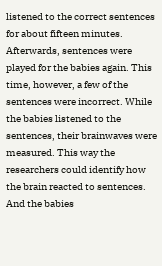listened to the correct sentences for about fifteen minutes. Afterwards, sentences were played for the babies again. This time, however, a few of the sentences were incorrect. While the babies listened to the sentences, their brainwaves were measured. This way the researchers could identify how the brain reacted to sentences. And the babies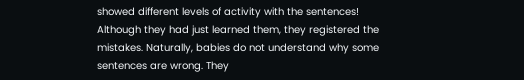showed different levels of activity with the sentences! Although they had just learned them, they registered the mistakes. Naturally, babies do not understand why some sentences are wrong. They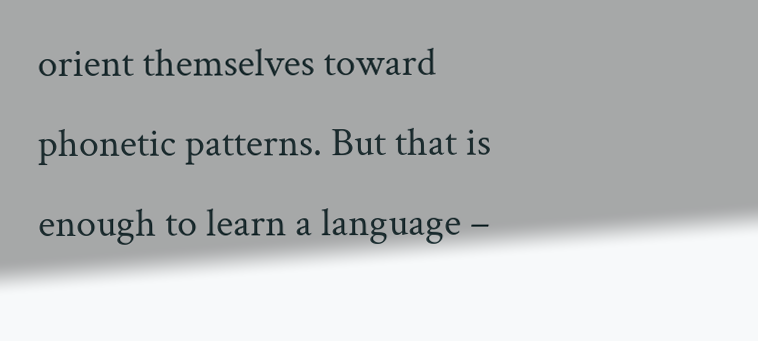orient themselves toward phonetic patterns. But that is enough to learn a language –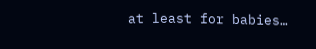at least for babies…